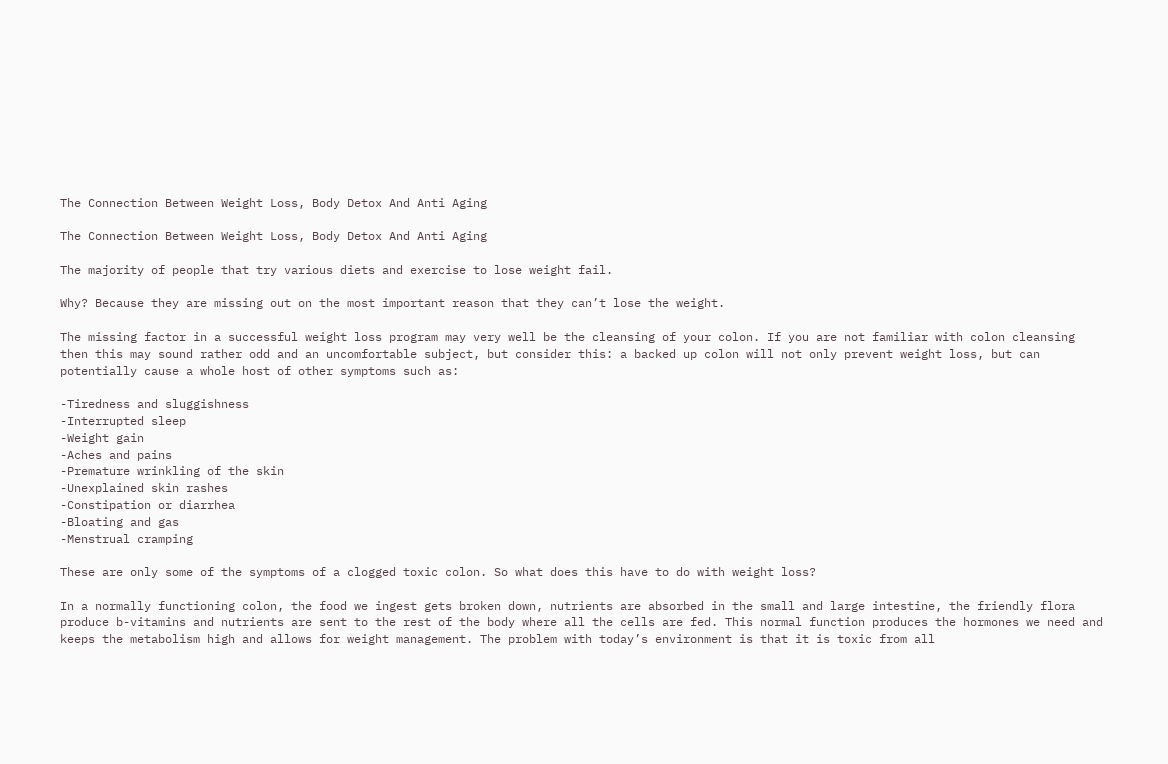The Connection Between Weight Loss, Body Detox And Anti Aging

The Connection Between Weight Loss, Body Detox And Anti Aging

The majority of people that try various diets and exercise to lose weight fail.

Why? Because they are missing out on the most important reason that they can’t lose the weight.

The missing factor in a successful weight loss program may very well be the cleansing of your colon. If you are not familiar with colon cleansing then this may sound rather odd and an uncomfortable subject, but consider this: a backed up colon will not only prevent weight loss, but can potentially cause a whole host of other symptoms such as:

-Tiredness and sluggishness
-Interrupted sleep
-Weight gain
-Aches and pains
-Premature wrinkling of the skin
-Unexplained skin rashes
-Constipation or diarrhea
-Bloating and gas
-Menstrual cramping

These are only some of the symptoms of a clogged toxic colon. So what does this have to do with weight loss?

In a normally functioning colon, the food we ingest gets broken down, nutrients are absorbed in the small and large intestine, the friendly flora produce b-vitamins and nutrients are sent to the rest of the body where all the cells are fed. This normal function produces the hormones we need and keeps the metabolism high and allows for weight management. The problem with today’s environment is that it is toxic from all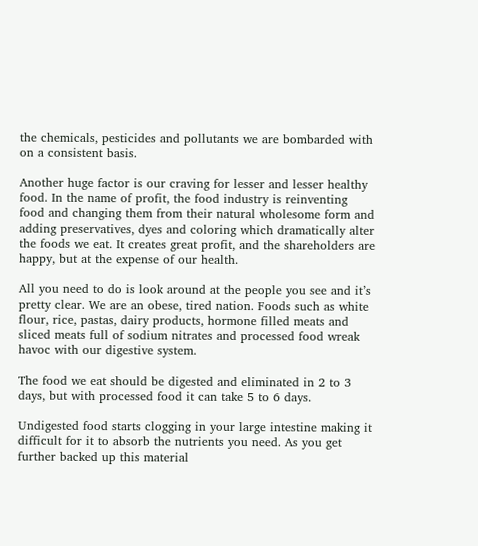the chemicals, pesticides and pollutants we are bombarded with on a consistent basis.

Another huge factor is our craving for lesser and lesser healthy food. In the name of profit, the food industry is reinventing food and changing them from their natural wholesome form and adding preservatives, dyes and coloring which dramatically alter the foods we eat. It creates great profit, and the shareholders are happy, but at the expense of our health.

All you need to do is look around at the people you see and it’s pretty clear. We are an obese, tired nation. Foods such as white flour, rice, pastas, dairy products, hormone filled meats and sliced meats full of sodium nitrates and processed food wreak havoc with our digestive system.

The food we eat should be digested and eliminated in 2 to 3 days, but with processed food it can take 5 to 6 days.

Undigested food starts clogging in your large intestine making it difficult for it to absorb the nutrients you need. As you get further backed up this material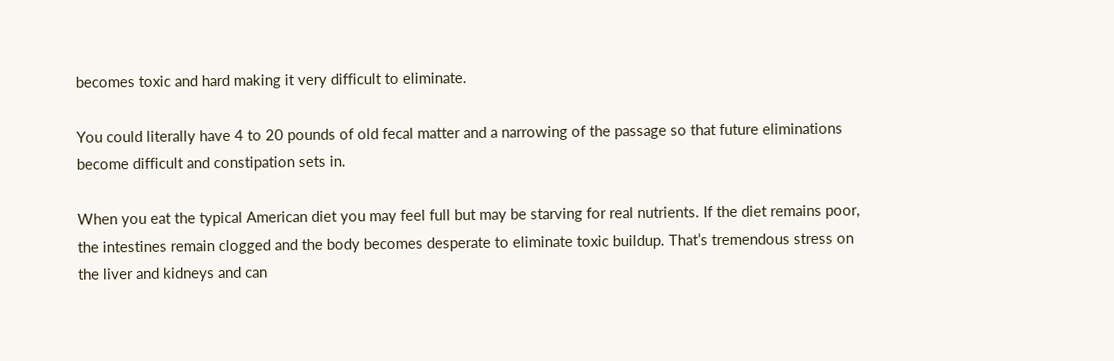becomes toxic and hard making it very difficult to eliminate.

You could literally have 4 to 20 pounds of old fecal matter and a narrowing of the passage so that future eliminations become difficult and constipation sets in.

When you eat the typical American diet you may feel full but may be starving for real nutrients. If the diet remains poor, the intestines remain clogged and the body becomes desperate to eliminate toxic buildup. That’s tremendous stress on the liver and kidneys and can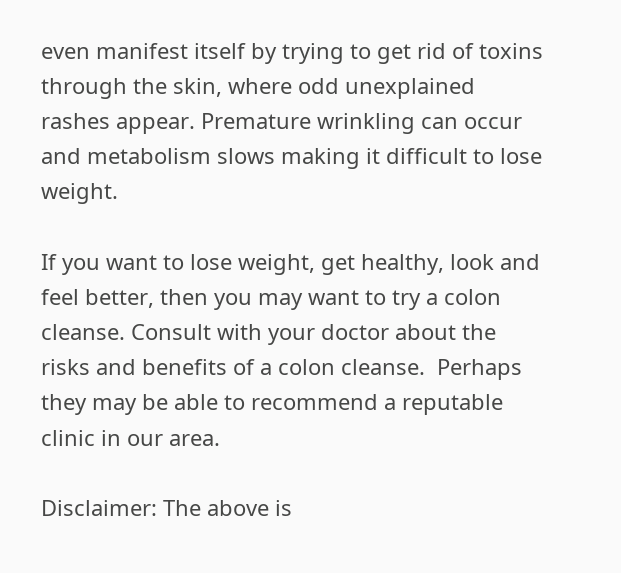even manifest itself by trying to get rid of toxins through the skin, where odd unexplained rashes appear. Premature wrinkling can occur and metabolism slows making it difficult to lose weight.

If you want to lose weight, get healthy, look and feel better, then you may want to try a colon cleanse. Consult with your doctor about the risks and benefits of a colon cleanse.  Perhaps they may be able to recommend a reputable clinic in our area.

Disclaimer: The above is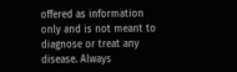offered as information only and is not meant to diagnose or treat any disease. Always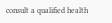consult a qualified health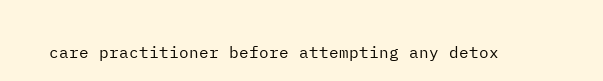care practitioner before attempting any detox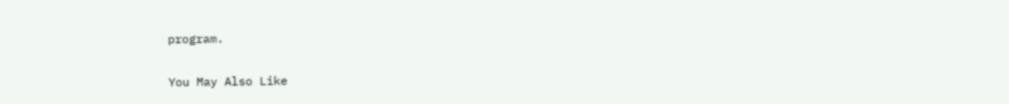program.

You May Also Like